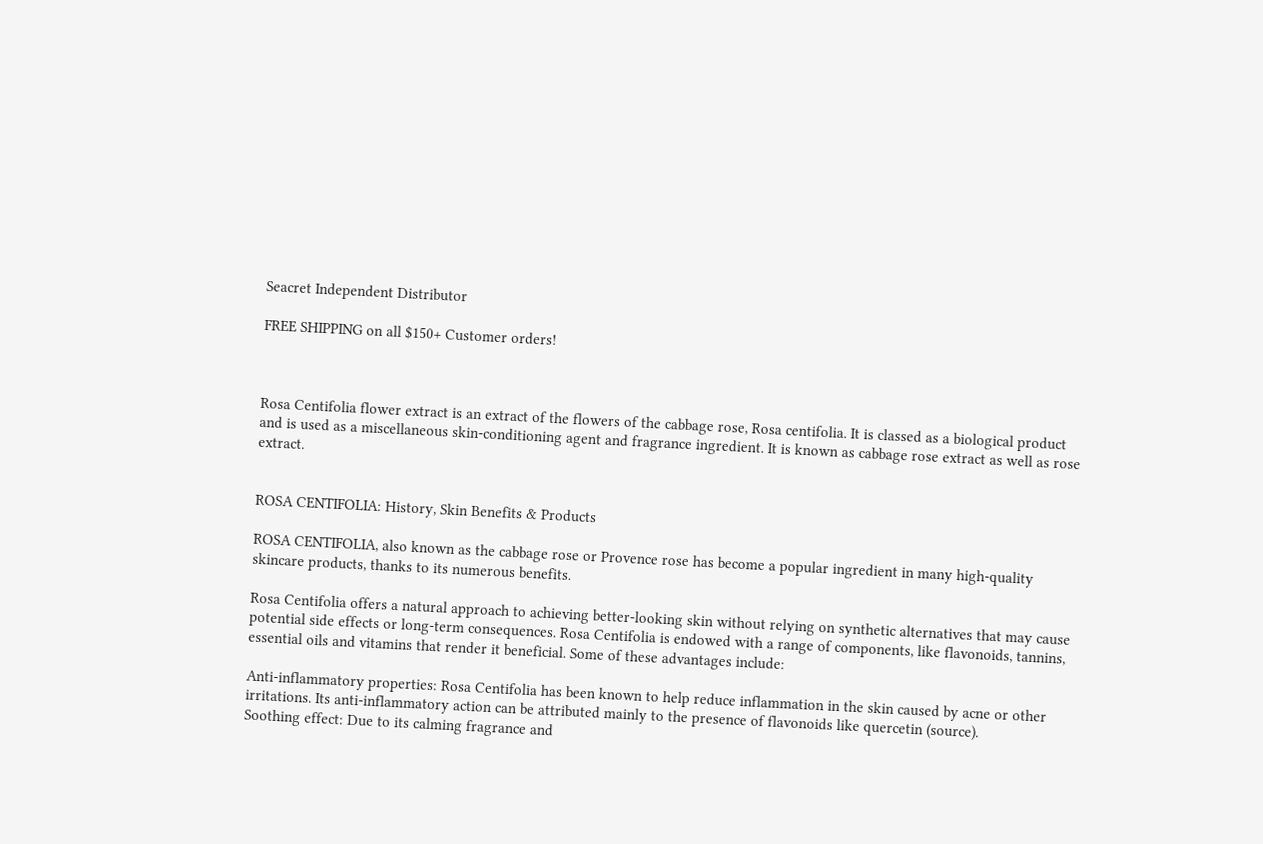Seacret Independent Distributor

FREE SHIPPING on all $150+ Customer orders!



Rosa Centifolia flower extract is an extract of the flowers of the cabbage rose, Rosa centifolia. It is classed as a biological product and is used as a miscellaneous skin-conditioning agent and fragrance ingredient. It is known as cabbage rose extract as well as rose extract.


ROSA CENTIFOLIA: History, Skin Benefits & Products

ROSA CENTIFOLIA, also known as the cabbage rose or Provence rose has become a popular ingredient in many high-quality skincare products, thanks to its numerous benefits.

Rosa Centifolia offers a natural approach to achieving better-looking skin without relying on synthetic alternatives that may cause potential side effects or long-term consequences. Rosa Centifolia is endowed with a range of components, like flavonoids, tannins, essential oils and vitamins that render it beneficial. Some of these advantages include:

Anti-inflammatory properties: Rosa Centifolia has been known to help reduce inflammation in the skin caused by acne or other irritations. Its anti-inflammatory action can be attributed mainly to the presence of flavonoids like quercetin (source).
Soothing effect: Due to its calming fragrance and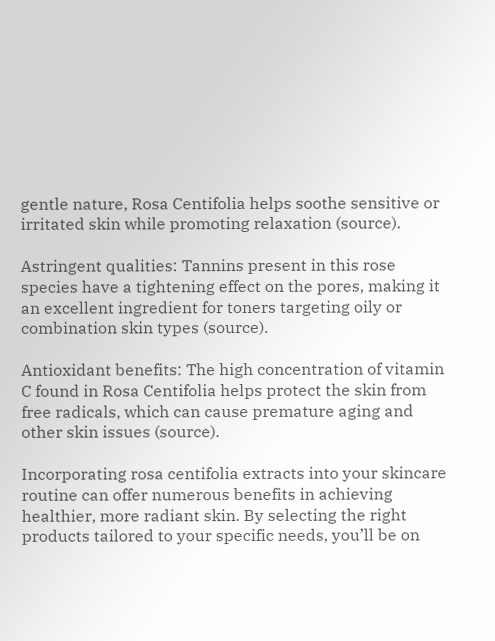gentle nature, Rosa Centifolia helps soothe sensitive or irritated skin while promoting relaxation (source).

Astringent qualities: Tannins present in this rose species have a tightening effect on the pores, making it an excellent ingredient for toners targeting oily or combination skin types (source).

Antioxidant benefits: The high concentration of vitamin C found in Rosa Centifolia helps protect the skin from free radicals, which can cause premature aging and other skin issues (source).

Incorporating rosa centifolia extracts into your skincare routine can offer numerous benefits in achieving healthier, more radiant skin. By selecting the right products tailored to your specific needs, you’ll be on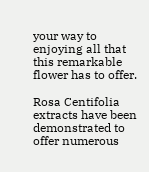your way to enjoying all that this remarkable flower has to offer.

Rosa Centifolia extracts have been demonstrated to offer numerous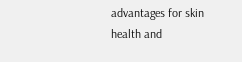advantages for skin health and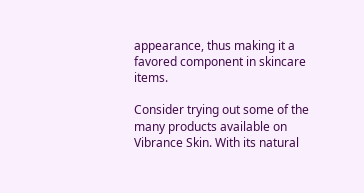appearance, thus making it a favored component in skincare items.

Consider trying out some of the many products available on Vibrance Skin. With its natural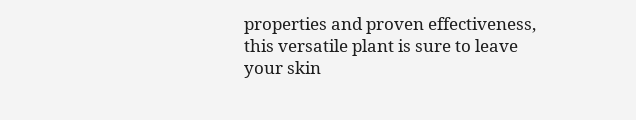properties and proven effectiveness, this versatile plant is sure to leave your skin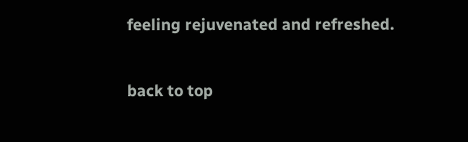feeling rejuvenated and refreshed.

back to top